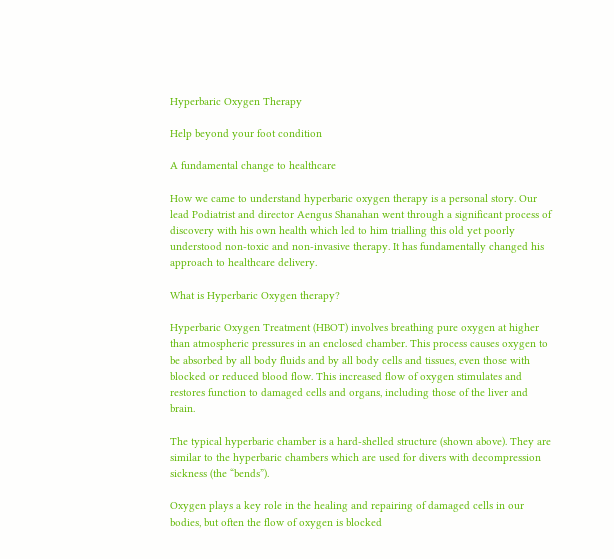Hyperbaric Oxygen Therapy

Help beyond your foot condition

A fundamental change to healthcare

How we came to understand hyperbaric oxygen therapy is a personal story. Our lead Podiatrist and director Aengus Shanahan went through a significant process of discovery with his own health which led to him trialling this old yet poorly understood non-toxic and non-invasive therapy. It has fundamentally changed his approach to healthcare delivery.

What is Hyperbaric Oxygen therapy?

Hyperbaric Oxygen Treatment (HBOT) involves breathing pure oxygen at higher than atmospheric pressures in an enclosed chamber. This process causes oxygen to be absorbed by all body fluids and by all body cells and tissues, even those with blocked or reduced blood flow. This increased flow of oxygen stimulates and restores function to damaged cells and organs, including those of the liver and brain.

The typical hyperbaric chamber is a hard-shelled structure (shown above). They are similar to the hyperbaric chambers which are used for divers with decompression sickness (the “bends”).

Oxygen plays a key role in the healing and repairing of damaged cells in our bodies, but often the flow of oxygen is blocked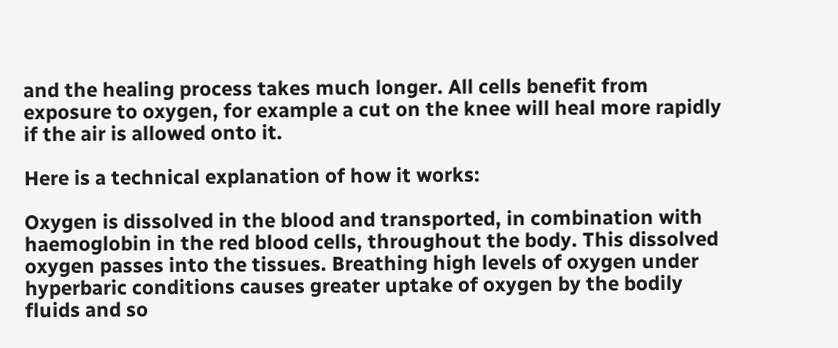and the healing process takes much longer. All cells benefit from exposure to oxygen, for example a cut on the knee will heal more rapidly if the air is allowed onto it.

Here is a technical explanation of how it works:

Oxygen is dissolved in the blood and transported, in combination with haemoglobin in the red blood cells, throughout the body. This dissolved oxygen passes into the tissues. Breathing high levels of oxygen under hyperbaric conditions causes greater uptake of oxygen by the bodily fluids and so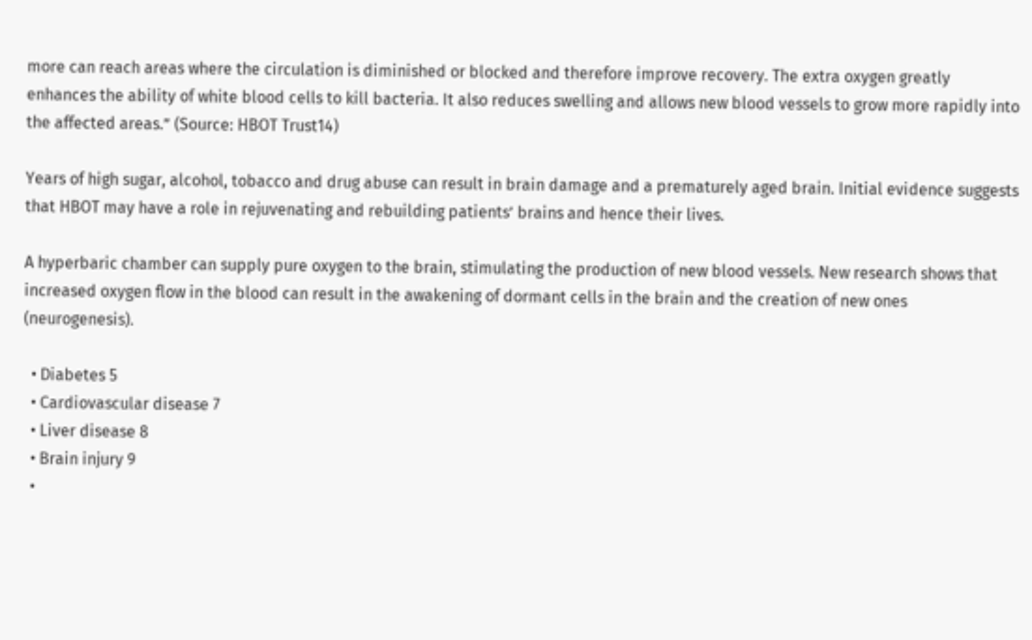more can reach areas where the circulation is diminished or blocked and therefore improve recovery. The extra oxygen greatly enhances the ability of white blood cells to kill bacteria. It also reduces swelling and allows new blood vessels to grow more rapidly into the affected areas.” (Source: HBOT Trust14)

Years of high sugar, alcohol, tobacco and drug abuse can result in brain damage and a prematurely aged brain. Initial evidence suggests that HBOT may have a role in rejuvenating and rebuilding patients’ brains and hence their lives.

A hyperbaric chamber can supply pure oxygen to the brain, stimulating the production of new blood vessels. New research shows that increased oxygen flow in the blood can result in the awakening of dormant cells in the brain and the creation of new ones (neurogenesis).

  • Diabetes 5
  • Cardiovascular disease 7
  • Liver disease 8
  • Brain injury 9
  •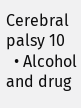Cerebral palsy 10
  • Alcohol and drug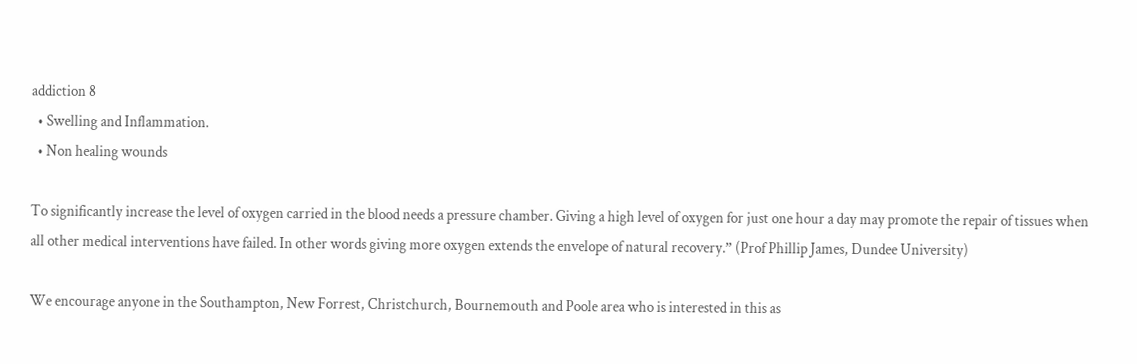addiction 8
  • Swelling and Inflammation.
  • Non healing wounds

To significantly increase the level of oxygen carried in the blood needs a pressure chamber. Giving a high level of oxygen for just one hour a day may promote the repair of tissues when all other medical interventions have failed. In other words giving more oxygen extends the envelope of natural recovery.” (Prof Phillip James, Dundee University)

We encourage anyone in the Southampton, New Forrest, Christchurch, Bournemouth and Poole area who is interested in this as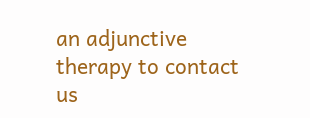an adjunctive therapy to contact us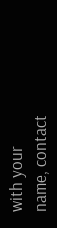with your name, contact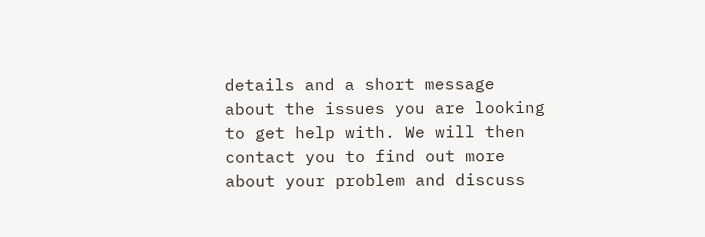details and a short message about the issues you are looking to get help with. We will then contact you to find out more about your problem and discuss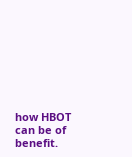how HBOT can be of benefit.